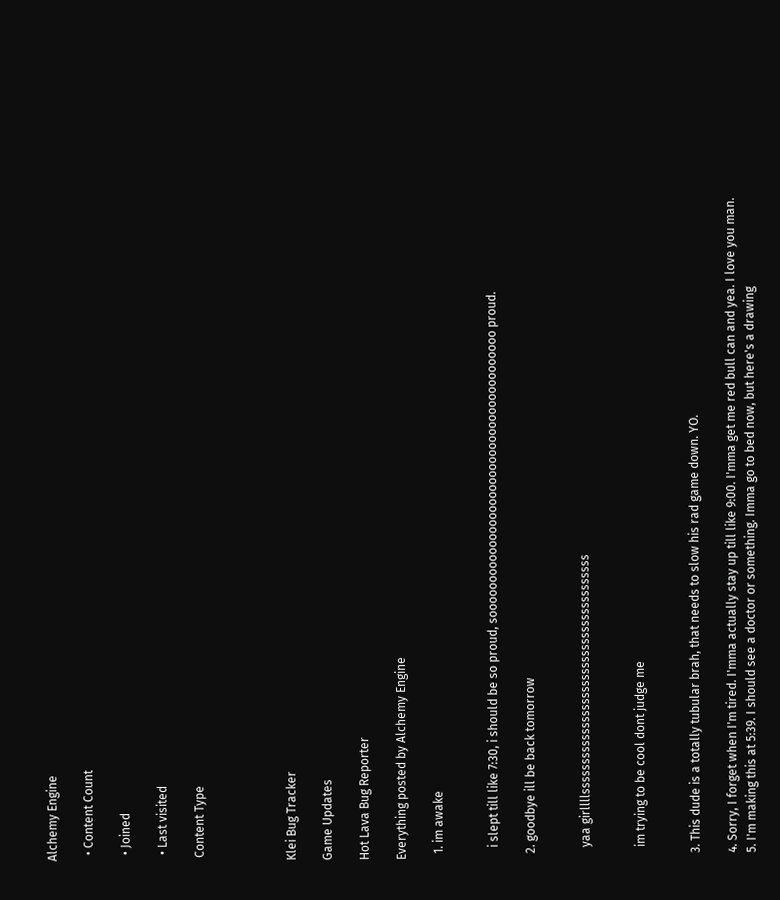Alchemy Engine

  • Content Count

  • Joined

  • Last visited

 Content Type




Klei Bug Tracker

Game Updates

Hot Lava Bug Reporter

Everything posted by Alchemy Engine

  1. im awake


    i slept till like 7:30, i should be so proud, sooooooooooooooooooooooooooooooooooooooooo proud.

  2. goodbye ill be back tomorrow


    yaa girllllssssssssssssssssssssssssssssssssssssssss


    im trying to be cool dont judge me


  3. This dude is a totally tubular brah, that needs to slow his rad game down. YO.

  4. Sorry, I forget when I'm tired. I'mma actually stay up till like 9:00. I'mma get me red bull can and yea. I love you man.
  5. I'm making this at 5:39. I should see a doctor or something. Imma go to bed now, but here's a drawing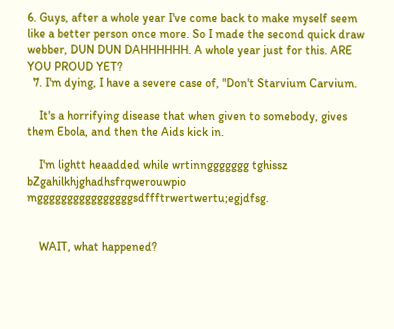6. Guys, after a whole year I've come back to make myself seem like a better person once more. So I made the second quick draw webber, DUN DUN DAHHHHHH. A whole year just for this. ARE YOU PROUD YET?
  7. I'm dying, I have a severe case of, "Don't Starvium Carvium.

    It's a horrifying disease that when given to somebody, gives them Ebola, and then the Aids kick in.

    I'm lightt heaadded while wrtinnggggggg tghissz bZgahilkhjghadhsfrqwerouwpio mggggggggggggggggsdffftrwertwertu;egjdfsg.


    WAIT, what happened?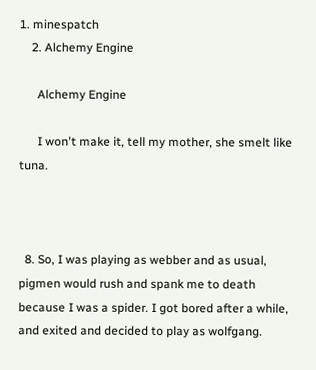1. minespatch
    2. Alchemy Engine

      Alchemy Engine

      I won't make it, tell my mother, she smelt like tuna.



  8. So, I was playing as webber and as usual, pigmen would rush and spank me to death because I was a spider. I got bored after a while, and exited and decided to play as wolfgang.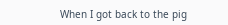When I got back to the pig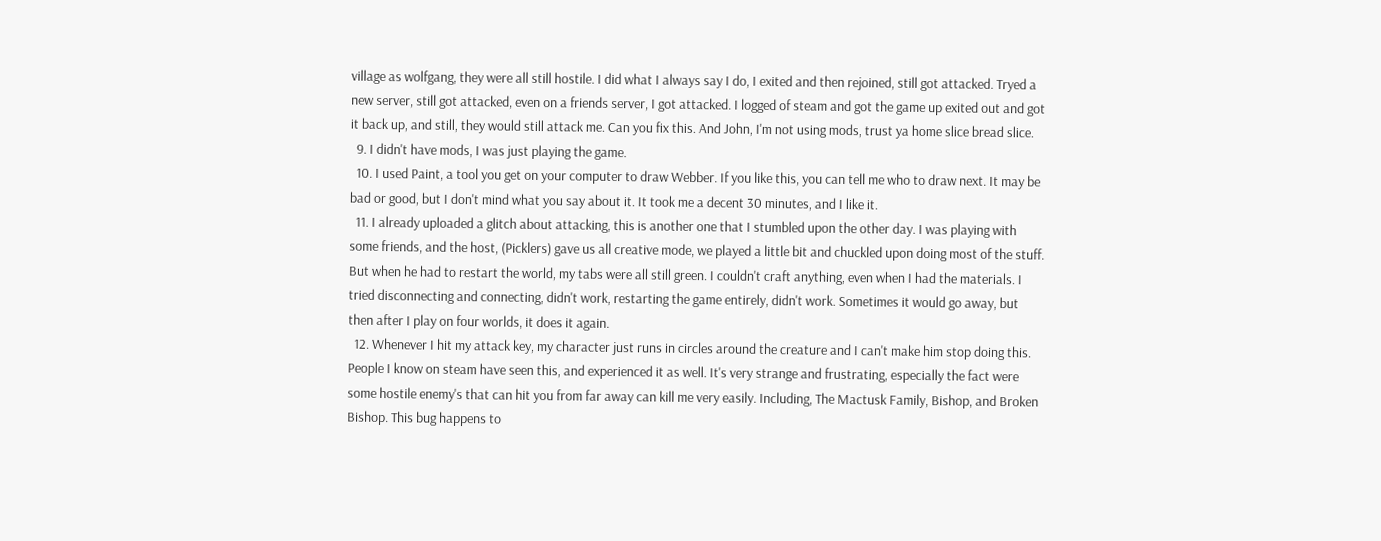village as wolfgang, they were all still hostile. I did what I always say I do, I exited and then rejoined, still got attacked. Tryed a new server, still got attacked, even on a friends server, I got attacked. I logged of steam and got the game up exited out and got it back up, and still, they would still attack me. Can you fix this. And John, I'm not using mods, trust ya home slice bread slice.
  9. I didn't have mods, I was just playing the game.
  10. I used Paint, a tool you get on your computer to draw Webber. If you like this, you can tell me who to draw next. It may be bad or good, but I don't mind what you say about it. It took me a decent 30 minutes, and I like it.
  11. I already uploaded a glitch about attacking, this is another one that I stumbled upon the other day. I was playing with some friends, and the host, (Picklers) gave us all creative mode, we played a little bit and chuckled upon doing most of the stuff. But when he had to restart the world, my tabs were all still green. I couldn't craft anything, even when I had the materials. I tried disconnecting and connecting, didn't work, restarting the game entirely, didn't work. Sometimes it would go away, but then after I play on four worlds, it does it again.
  12. Whenever I hit my attack key, my character just runs in circles around the creature and I can't make him stop doing this. People I know on steam have seen this, and experienced it as well. It's very strange and frustrating, especially the fact were some hostile enemy's that can hit you from far away can kill me very easily. Including, The Mactusk Family, Bishop, and Broken Bishop. This bug happens to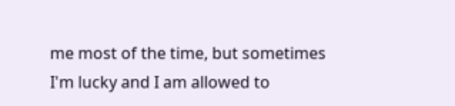me most of the time, but sometimes I'm lucky and I am allowed to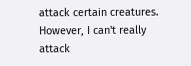attack certain creatures. However, I can't really attack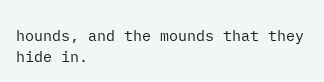hounds, and the mounds that they hide in.